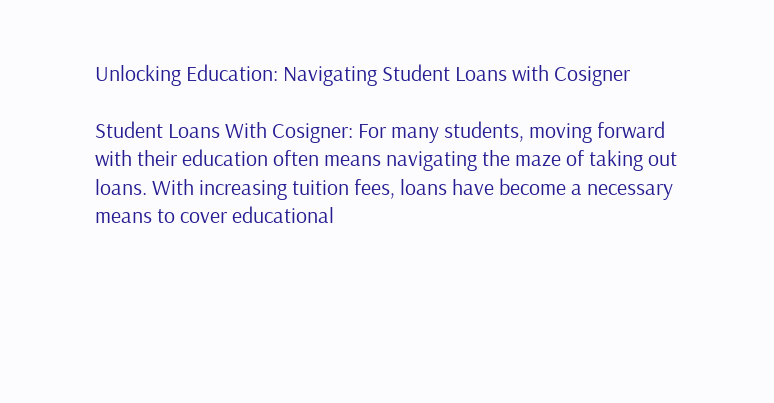Unlocking Education: Navigating Student Loans with Cosigner

Student Loans With Cosigner: For many students, moving forward with their education often means navigating the maze of taking out loans. With increasing tuition fees, loans have become a necessary means to cover educational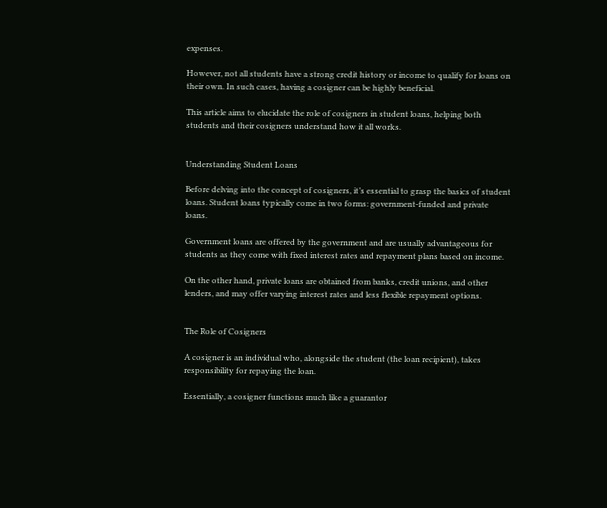expenses.

However, not all students have a strong credit history or income to qualify for loans on their own. In such cases, having a cosigner can be highly beneficial.

This article aims to elucidate the role of cosigners in student loans, helping both students and their cosigners understand how it all works.


Understanding Student Loans

Before delving into the concept of cosigners, it’s essential to grasp the basics of student loans. Student loans typically come in two forms: government-funded and private loans.

Government loans are offered by the government and are usually advantageous for students as they come with fixed interest rates and repayment plans based on income.

On the other hand, private loans are obtained from banks, credit unions, and other lenders, and may offer varying interest rates and less flexible repayment options.


The Role of Cosigners

A cosigner is an individual who, alongside the student (the loan recipient), takes responsibility for repaying the loan.

Essentially, a cosigner functions much like a guarantor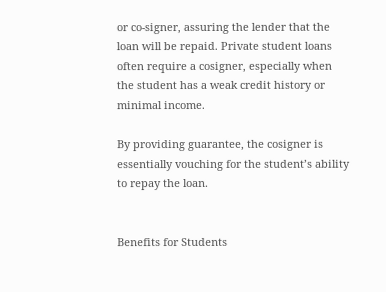or co-signer, assuring the lender that the loan will be repaid. Private student loans often require a cosigner, especially when the student has a weak credit history or minimal income.

By providing guarantee, the cosigner is essentially vouching for the student’s ability to repay the loan.


Benefits for Students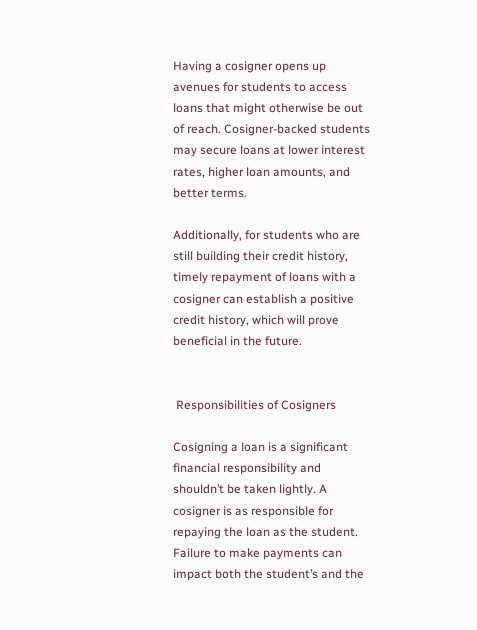Having a cosigner opens up avenues for students to access loans that might otherwise be out of reach. Cosigner-backed students may secure loans at lower interest rates, higher loan amounts, and better terms.

Additionally, for students who are still building their credit history, timely repayment of loans with a cosigner can establish a positive credit history, which will prove beneficial in the future.


 Responsibilities of Cosigners

Cosigning a loan is a significant financial responsibility and shouldn’t be taken lightly. A cosigner is as responsible for repaying the loan as the student. Failure to make payments can impact both the student’s and the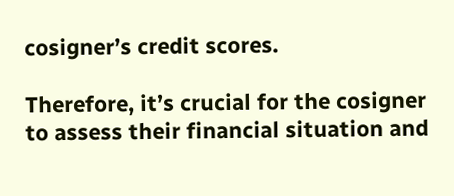cosigner’s credit scores.

Therefore, it’s crucial for the cosigner to assess their financial situation and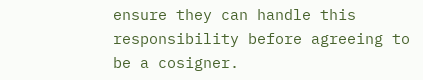ensure they can handle this responsibility before agreeing to be a cosigner.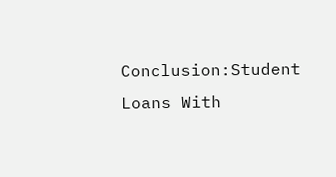Conclusion:Student Loans With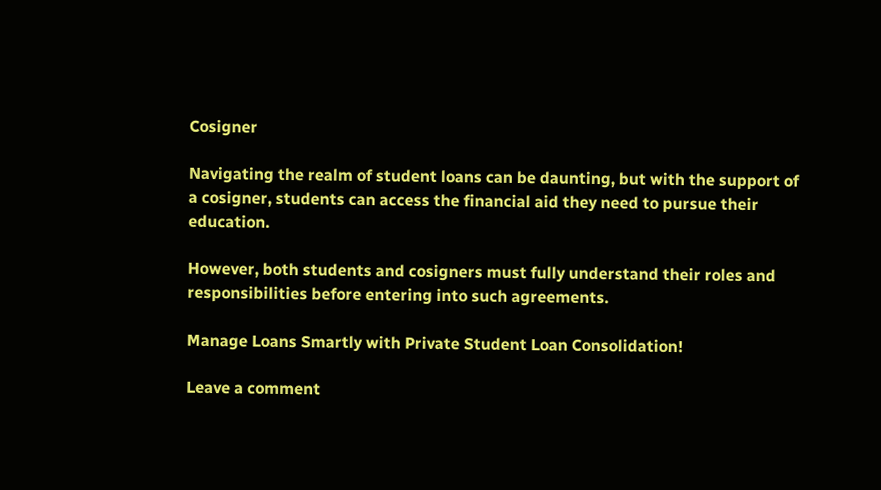Cosigner

Navigating the realm of student loans can be daunting, but with the support of a cosigner, students can access the financial aid they need to pursue their education.

However, both students and cosigners must fully understand their roles and responsibilities before entering into such agreements.

Manage Loans Smartly with Private Student Loan Consolidation!

Leave a comment